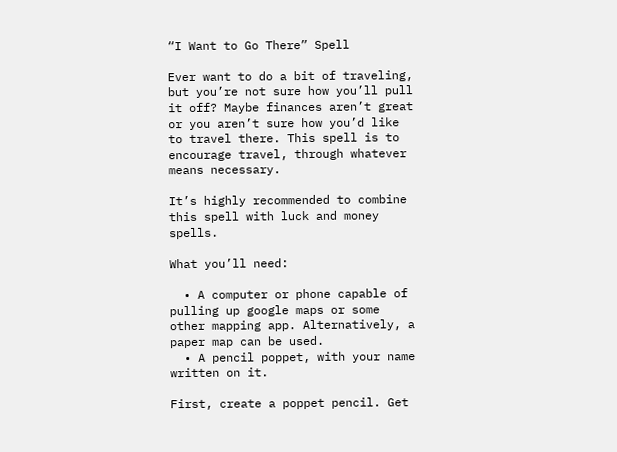“I Want to Go There” Spell

Ever want to do a bit of traveling, but you’re not sure how you’ll pull it off? Maybe finances aren’t great or you aren’t sure how you’d like to travel there. This spell is to encourage travel, through whatever means necessary.

It’s highly recommended to combine this spell with luck and money spells.

What you’ll need:

  • A computer or phone capable of pulling up google maps or some other mapping app. Alternatively, a paper map can be used.
  • A pencil poppet, with your name written on it.

First, create a poppet pencil. Get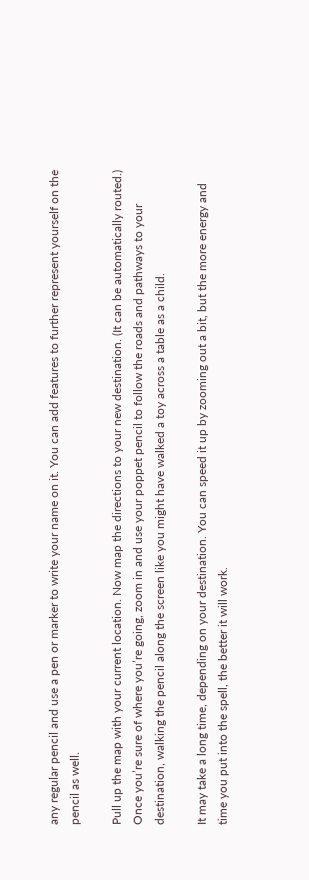any regular pencil and use a pen or marker to write your name on it. You can add features to further represent yourself on the pencil as well.

Pull up the map with your current location. Now map the directions to your new destination. (It can be automatically routed.) Once you’re sure of where you’re going, zoom in and use your poppet pencil to follow the roads and pathways to your destination, walking the pencil along the screen like you might have walked a toy across a table as a child.

It may take a long time, depending on your destination. You can speed it up by zooming out a bit, but the more energy and time you put into the spell, the better it will work.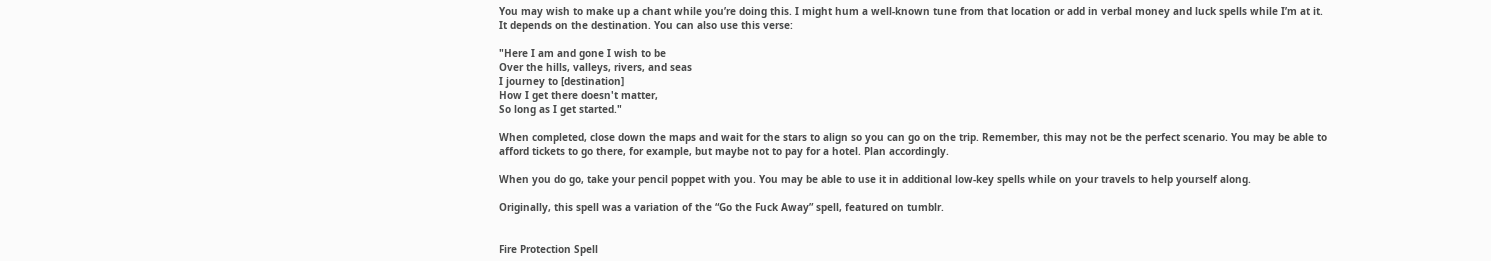You may wish to make up a chant while you’re doing this. I might hum a well-known tune from that location or add in verbal money and luck spells while I’m at it. It depends on the destination. You can also use this verse:

"Here I am and gone I wish to be
Over the hills, valleys, rivers, and seas
I journey to [destination]
How I get there doesn't matter,
So long as I get started."

When completed, close down the maps and wait for the stars to align so you can go on the trip. Remember, this may not be the perfect scenario. You may be able to afford tickets to go there, for example, but maybe not to pay for a hotel. Plan accordingly.

When you do go, take your pencil poppet with you. You may be able to use it in additional low-key spells while on your travels to help yourself along.

Originally, this spell was a variation of the “Go the Fuck Away” spell, featured on tumblr.


Fire Protection Spell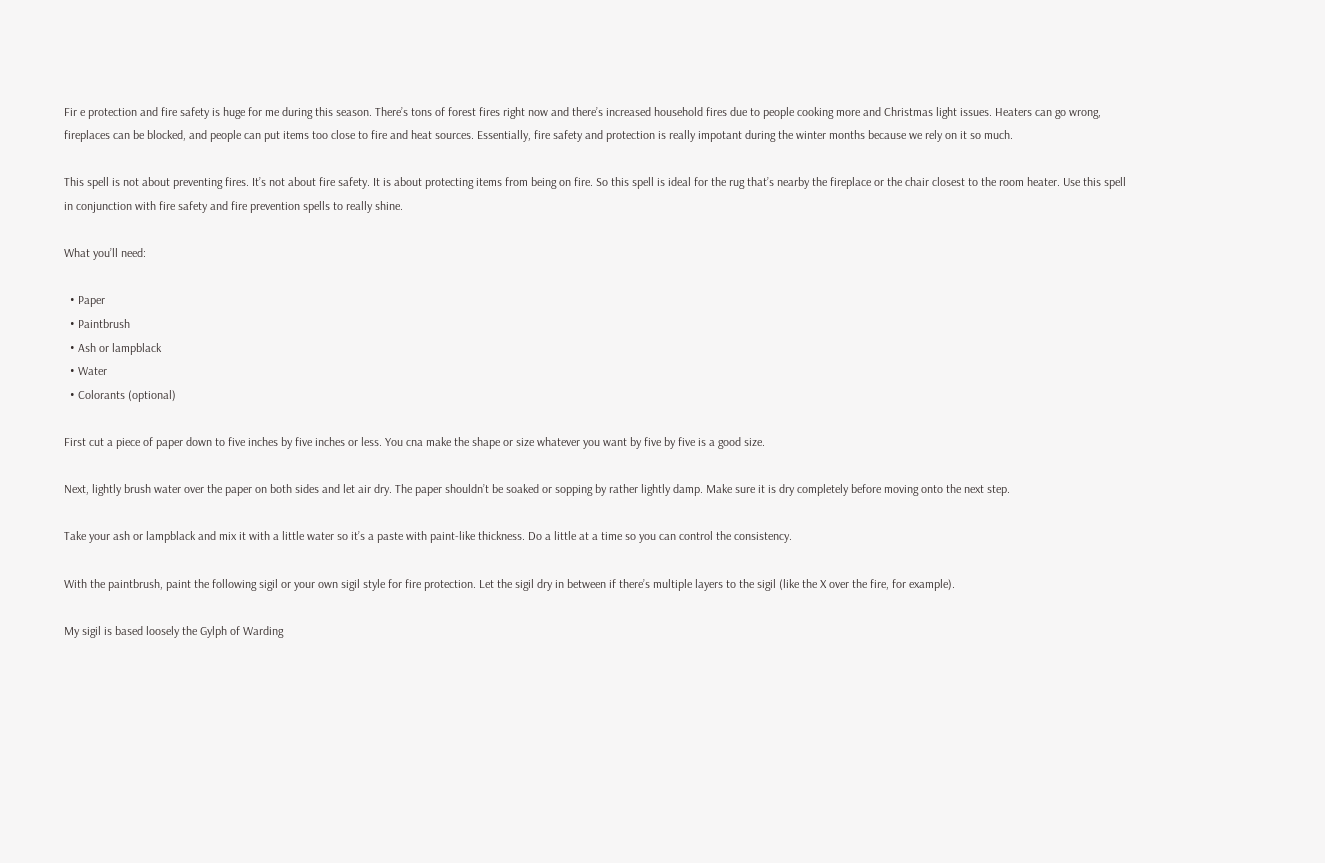Fir e protection and fire safety is huge for me during this season. There’s tons of forest fires right now and there’s increased household fires due to people cooking more and Christmas light issues. Heaters can go wrong, fireplaces can be blocked, and people can put items too close to fire and heat sources. Essentially, fire safety and protection is really impotant during the winter months because we rely on it so much.

This spell is not about preventing fires. It’s not about fire safety. It is about protecting items from being on fire. So this spell is ideal for the rug that’s nearby the fireplace or the chair closest to the room heater. Use this spell in conjunction with fire safety and fire prevention spells to really shine.

What you’ll need:

  • Paper
  • Paintbrush
  • Ash or lampblack
  • Water
  • Colorants (optional)

First cut a piece of paper down to five inches by five inches or less. You cna make the shape or size whatever you want by five by five is a good size.

Next, lightly brush water over the paper on both sides and let air dry. The paper shouldn’t be soaked or sopping by rather lightly damp. Make sure it is dry completely before moving onto the next step.

Take your ash or lampblack and mix it with a little water so it’s a paste with paint-like thickness. Do a little at a time so you can control the consistency.

With the paintbrush, paint the following sigil or your own sigil style for fire protection. Let the sigil dry in between if there’s multiple layers to the sigil (like the X over the fire, for example).

My sigil is based loosely the Gylph of Warding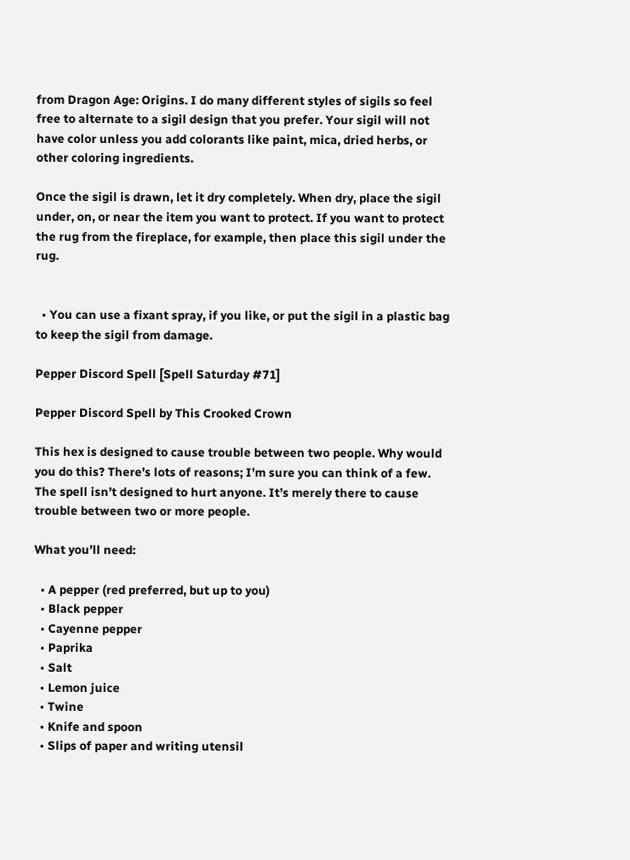from Dragon Age: Origins. I do many different styles of sigils so feel free to alternate to a sigil design that you prefer. Your sigil will not have color unless you add colorants like paint, mica, dried herbs, or other coloring ingredients.

Once the sigil is drawn, let it dry completely. When dry, place the sigil under, on, or near the item you want to protect. If you want to protect the rug from the fireplace, for example, then place this sigil under the rug.


  • You can use a fixant spray, if you like, or put the sigil in a plastic bag to keep the sigil from damage.

Pepper Discord Spell [Spell Saturday #71]

Pepper Discord Spell by This Crooked Crown

This hex is designed to cause trouble between two people. Why would you do this? There’s lots of reasons; I’m sure you can think of a few. The spell isn’t designed to hurt anyone. It’s merely there to cause trouble between two or more people.

What you’ll need:

  • A pepper (red preferred, but up to you)
  • Black pepper
  • Cayenne pepper
  • Paprika
  • Salt
  • Lemon juice
  • Twine
  • Knife and spoon
  • Slips of paper and writing utensil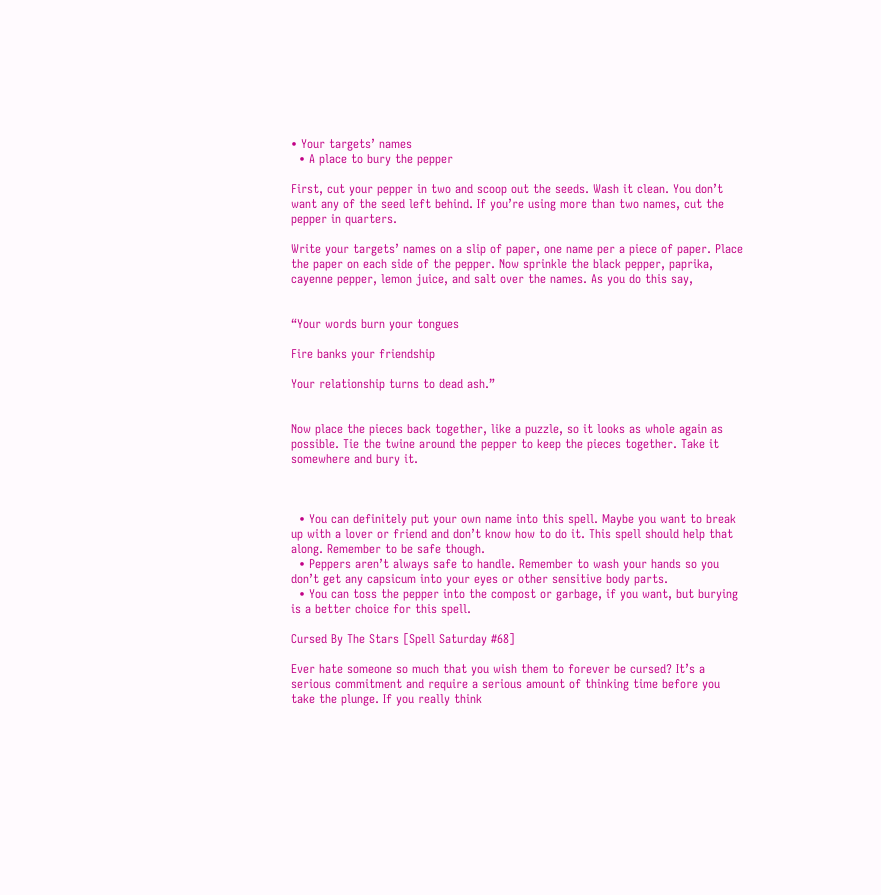• Your targets’ names
  • A place to bury the pepper

First, cut your pepper in two and scoop out the seeds. Wash it clean. You don’t want any of the seed left behind. If you’re using more than two names, cut the pepper in quarters.

Write your targets’ names on a slip of paper, one name per a piece of paper. Place the paper on each side of the pepper. Now sprinkle the black pepper, paprika, cayenne pepper, lemon juice, and salt over the names. As you do this say,


“Your words burn your tongues

Fire banks your friendship

Your relationship turns to dead ash.”


Now place the pieces back together, like a puzzle, so it looks as whole again as possible. Tie the twine around the pepper to keep the pieces together. Take it somewhere and bury it.



  • You can definitely put your own name into this spell. Maybe you want to break up with a lover or friend and don’t know how to do it. This spell should help that along. Remember to be safe though.
  • Peppers aren’t always safe to handle. Remember to wash your hands so you don’t get any capsicum into your eyes or other sensitive body parts.
  • You can toss the pepper into the compost or garbage, if you want, but burying is a better choice for this spell.

Cursed By The Stars [Spell Saturday #68]

Ever hate someone so much that you wish them to forever be cursed? It’s a serious commitment and require a serious amount of thinking time before you take the plunge. If you really think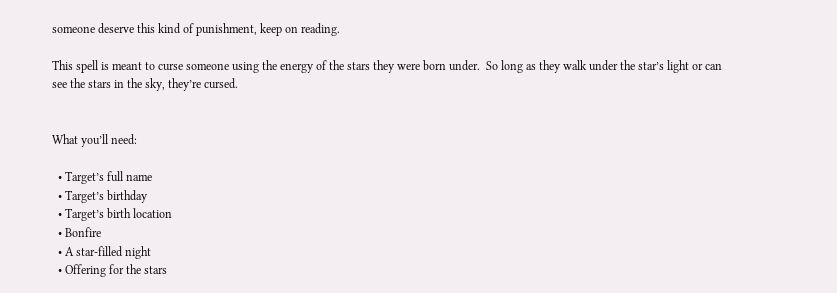someone deserve this kind of punishment, keep on reading.

This spell is meant to curse someone using the energy of the stars they were born under.  So long as they walk under the star’s light or can see the stars in the sky, they’re cursed.


What you’ll need:

  • Target’s full name
  • Target’s birthday
  • Target’s birth location
  • Bonfire
  • A star-filled night
  • Offering for the stars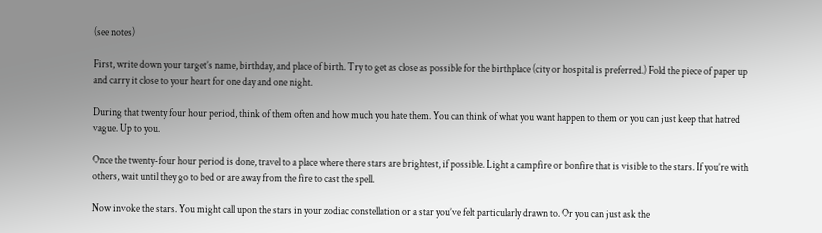(see notes)

First, write down your target’s name, birthday, and place of birth. Try to get as close as possible for the birthplace (city or hospital is preferred.) Fold the piece of paper up and carry it close to your heart for one day and one night.

During that twenty four hour period, think of them often and how much you hate them. You can think of what you want happen to them or you can just keep that hatred vague. Up to you.

Once the twenty-four hour period is done, travel to a place where there stars are brightest, if possible. Light a campfire or bonfire that is visible to the stars. If you’re with others, wait until they go to bed or are away from the fire to cast the spell.

Now invoke the stars. You might call upon the stars in your zodiac constellation or a star you’ve felt particularly drawn to. Or you can just ask the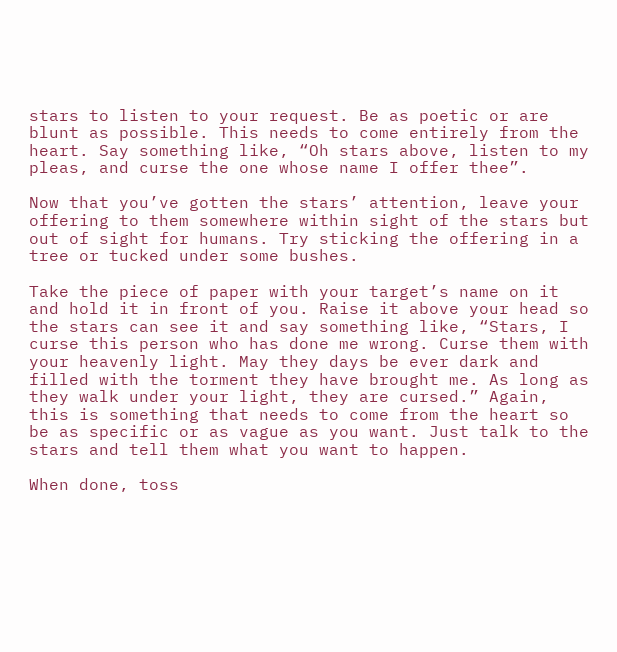stars to listen to your request. Be as poetic or are blunt as possible. This needs to come entirely from the heart. Say something like, “Oh stars above, listen to my pleas, and curse the one whose name I offer thee”.

Now that you’ve gotten the stars’ attention, leave your offering to them somewhere within sight of the stars but out of sight for humans. Try sticking the offering in a tree or tucked under some bushes.

Take the piece of paper with your target’s name on it and hold it in front of you. Raise it above your head so the stars can see it and say something like, “Stars, I curse this person who has done me wrong. Curse them with your heavenly light. May they days be ever dark and filled with the torment they have brought me. As long as they walk under your light, they are cursed.” Again, this is something that needs to come from the heart so be as specific or as vague as you want. Just talk to the stars and tell them what you want to happen.

When done, toss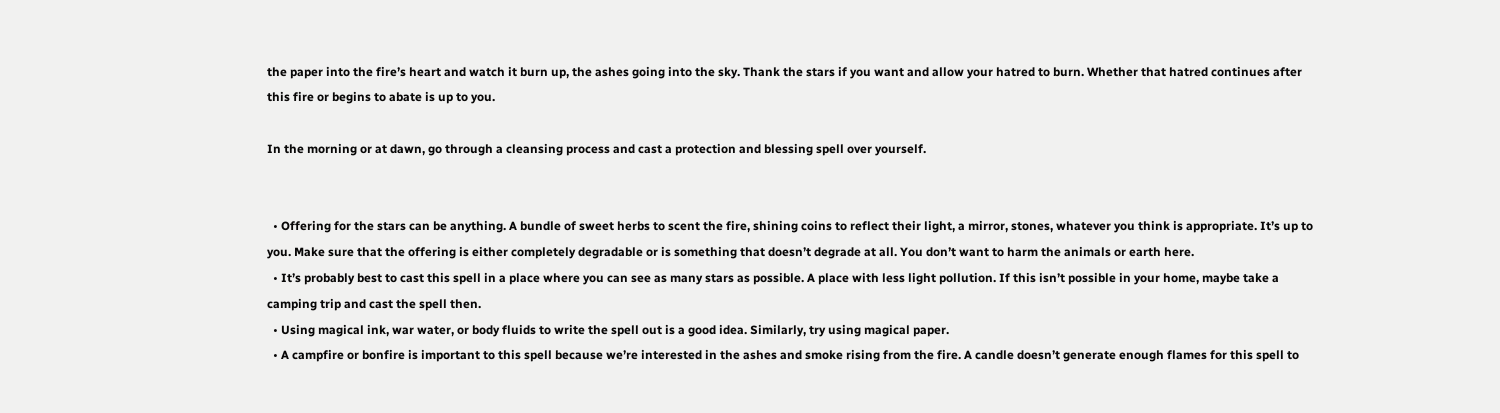the paper into the fire’s heart and watch it burn up, the ashes going into the sky. Thank the stars if you want and allow your hatred to burn. Whether that hatred continues after this fire or begins to abate is up to you.

In the morning or at dawn, go through a cleansing process and cast a protection and blessing spell over yourself.


  • Offering for the stars can be anything. A bundle of sweet herbs to scent the fire, shining coins to reflect their light, a mirror, stones, whatever you think is appropriate. It’s up to you. Make sure that the offering is either completely degradable or is something that doesn’t degrade at all. You don’t want to harm the animals or earth here.
  • It’s probably best to cast this spell in a place where you can see as many stars as possible. A place with less light pollution. If this isn’t possible in your home, maybe take a camping trip and cast the spell then.
  • Using magical ink, war water, or body fluids to write the spell out is a good idea. Similarly, try using magical paper.
  • A campfire or bonfire is important to this spell because we’re interested in the ashes and smoke rising from the fire. A candle doesn’t generate enough flames for this spell to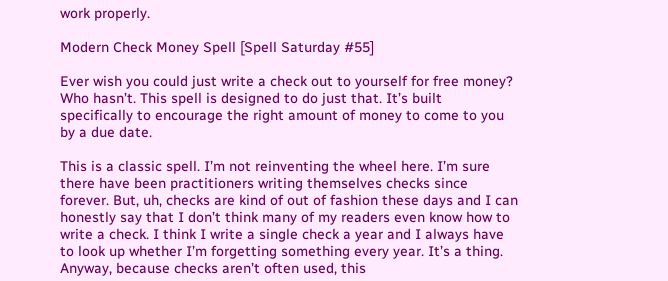work properly.

Modern Check Money Spell [Spell Saturday #55]

Ever wish you could just write a check out to yourself for free money? Who hasn’t. This spell is designed to do just that. It’s built specifically to encourage the right amount of money to come to you by a due date.

This is a classic spell. I’m not reinventing the wheel here. I’m sure there have been practitioners writing themselves checks since forever. But, uh, checks are kind of out of fashion these days and I can honestly say that I don’t think many of my readers even know how to write a check. I think I write a single check a year and I always have to look up whether I’m forgetting something every year. It’s a thing. Anyway, because checks aren’t often used, this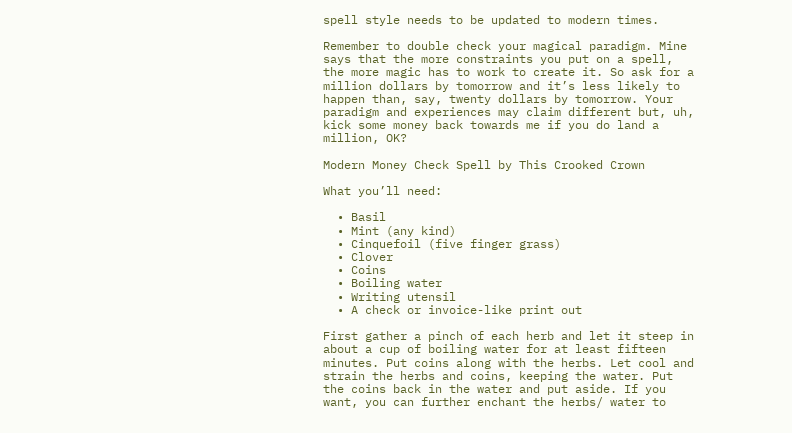spell style needs to be updated to modern times.

Remember to double check your magical paradigm. Mine says that the more constraints you put on a spell, the more magic has to work to create it. So ask for a million dollars by tomorrow and it’s less likely to happen than, say, twenty dollars by tomorrow. Your paradigm and experiences may claim different but, uh, kick some money back towards me if you do land a million, OK?

Modern Money Check Spell by This Crooked Crown

What you’ll need:

  • Basil
  • Mint (any kind)
  • Cinquefoil (five finger grass)
  • Clover
  • Coins
  • Boiling water
  • Writing utensil
  • A check or invoice-like print out

First gather a pinch of each herb and let it steep in about a cup of boiling water for at least fifteen minutes. Put coins along with the herbs. Let cool and strain the herbs and coins, keeping the water. Put the coins back in the water and put aside. If you want, you can further enchant the herbs/ water to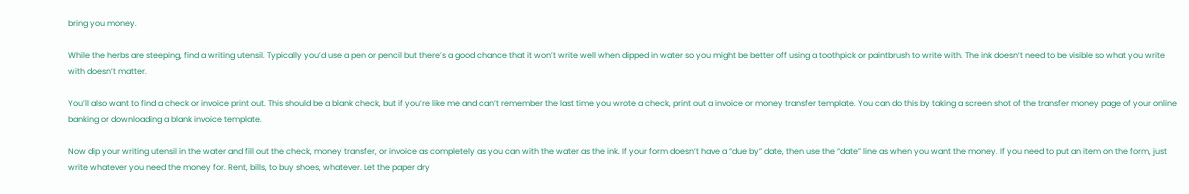bring you money.

While the herbs are steeping, find a writing utensil. Typically you’d use a pen or pencil but there’s a good chance that it won’t write well when dipped in water so you might be better off using a toothpick or paintbrush to write with. The ink doesn’t need to be visible so what you write with doesn’t matter.

You’ll also want to find a check or invoice print out. This should be a blank check, but if you’re like me and can’t remember the last time you wrote a check, print out a invoice or money transfer template. You can do this by taking a screen shot of the transfer money page of your online banking or downloading a blank invoice template.

Now dip your writing utensil in the water and fill out the check, money transfer, or invoice as completely as you can with the water as the ink. If your form doesn’t have a “due by” date, then use the “date” line as when you want the money. If you need to put an item on the form, just write whatever you need the money for. Rent, bills, to buy shoes, whatever. Let the paper dry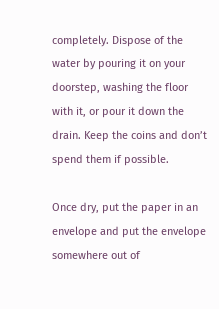completely. Dispose of the water by pouring it on your doorstep, washing the floor with it, or pour it down the drain. Keep the coins and don’t spend them if possible.

Once dry, put the paper in an envelope and put the envelope somewhere out of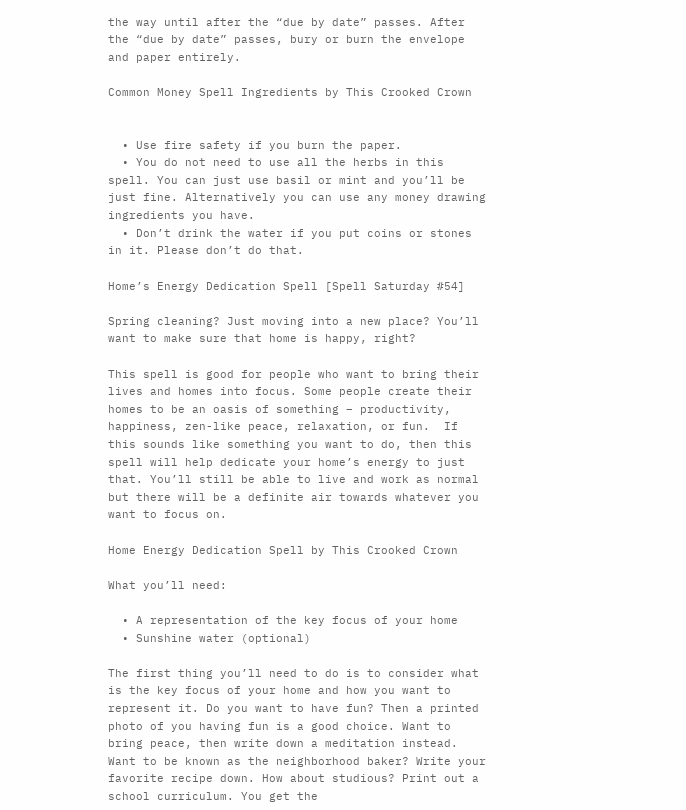the way until after the “due by date” passes. After the “due by date” passes, bury or burn the envelope and paper entirely.

Common Money Spell Ingredients by This Crooked Crown


  • Use fire safety if you burn the paper.
  • You do not need to use all the herbs in this spell. You can just use basil or mint and you’ll be just fine. Alternatively you can use any money drawing ingredients you have.
  • Don’t drink the water if you put coins or stones in it. Please don’t do that.

Home’s Energy Dedication Spell [Spell Saturday #54]

Spring cleaning? Just moving into a new place? You’ll want to make sure that home is happy, right?

This spell is good for people who want to bring their lives and homes into focus. Some people create their homes to be an oasis of something – productivity, happiness, zen-like peace, relaxation, or fun.  If this sounds like something you want to do, then this spell will help dedicate your home’s energy to just that. You’ll still be able to live and work as normal but there will be a definite air towards whatever you want to focus on.

Home Energy Dedication Spell by This Crooked Crown

What you’ll need:

  • A representation of the key focus of your home
  • Sunshine water (optional)

The first thing you’ll need to do is to consider what is the key focus of your home and how you want to represent it. Do you want to have fun? Then a printed photo of you having fun is a good choice. Want to bring peace, then write down a meditation instead. Want to be known as the neighborhood baker? Write your favorite recipe down. How about studious? Print out a school curriculum. You get the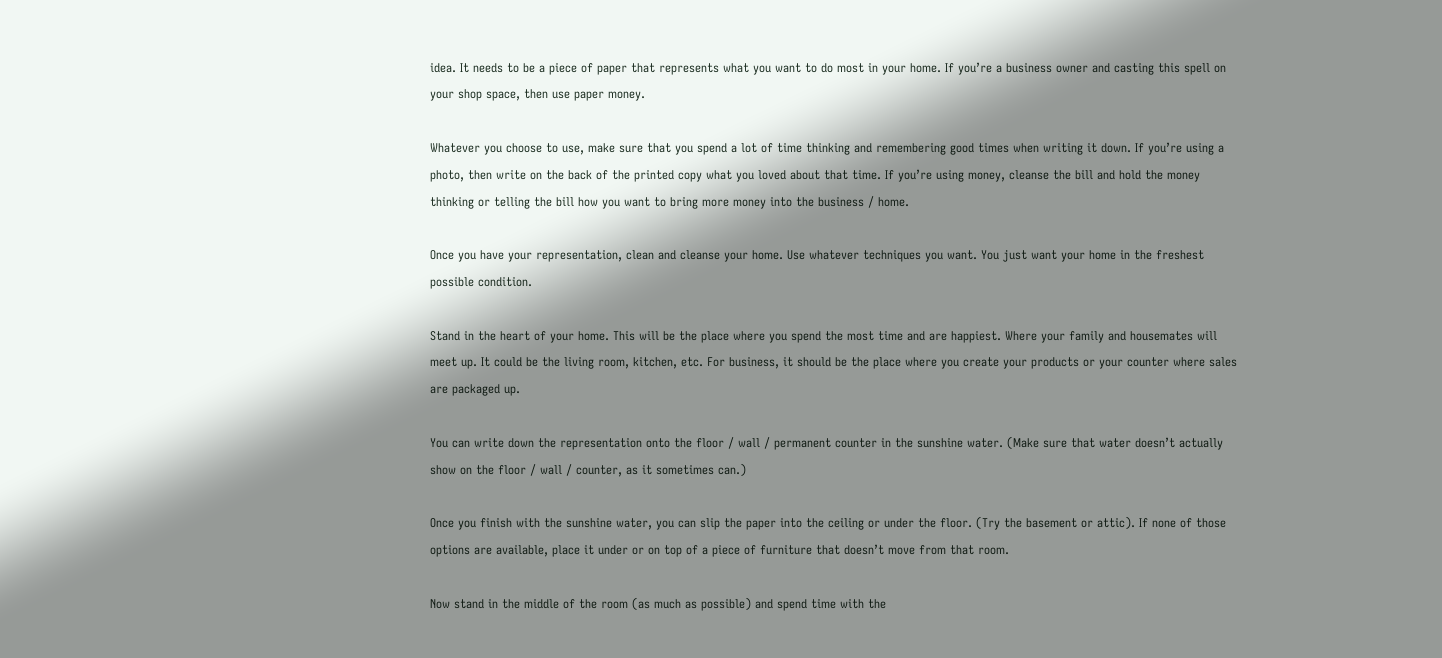idea. It needs to be a piece of paper that represents what you want to do most in your home. If you’re a business owner and casting this spell on your shop space, then use paper money.

Whatever you choose to use, make sure that you spend a lot of time thinking and remembering good times when writing it down. If you’re using a photo, then write on the back of the printed copy what you loved about that time. If you’re using money, cleanse the bill and hold the money thinking or telling the bill how you want to bring more money into the business / home.

Once you have your representation, clean and cleanse your home. Use whatever techniques you want. You just want your home in the freshest possible condition.

Stand in the heart of your home. This will be the place where you spend the most time and are happiest. Where your family and housemates will meet up. It could be the living room, kitchen, etc. For business, it should be the place where you create your products or your counter where sales are packaged up.

You can write down the representation onto the floor / wall / permanent counter in the sunshine water. (Make sure that water doesn’t actually show on the floor / wall / counter, as it sometimes can.)

Once you finish with the sunshine water, you can slip the paper into the ceiling or under the floor. (Try the basement or attic). If none of those options are available, place it under or on top of a piece of furniture that doesn’t move from that room.

Now stand in the middle of the room (as much as possible) and spend time with the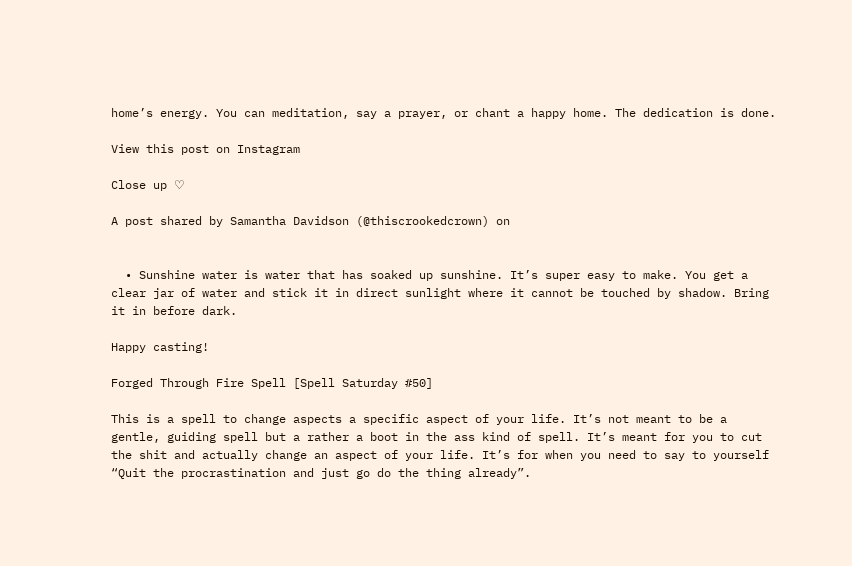home’s energy. You can meditation, say a prayer, or chant a happy home. The dedication is done.

View this post on Instagram

Close up ♡

A post shared by Samantha Davidson (@thiscrookedcrown) on


  • Sunshine water is water that has soaked up sunshine. It’s super easy to make. You get a clear jar of water and stick it in direct sunlight where it cannot be touched by shadow. Bring it in before dark.

Happy casting!

Forged Through Fire Spell [Spell Saturday #50]

This is a spell to change aspects a specific aspect of your life. It’s not meant to be a gentle, guiding spell but a rather a boot in the ass kind of spell. It’s meant for you to cut the shit and actually change an aspect of your life. It’s for when you need to say to yourself “Quit the procrastination and just go do the thing already”.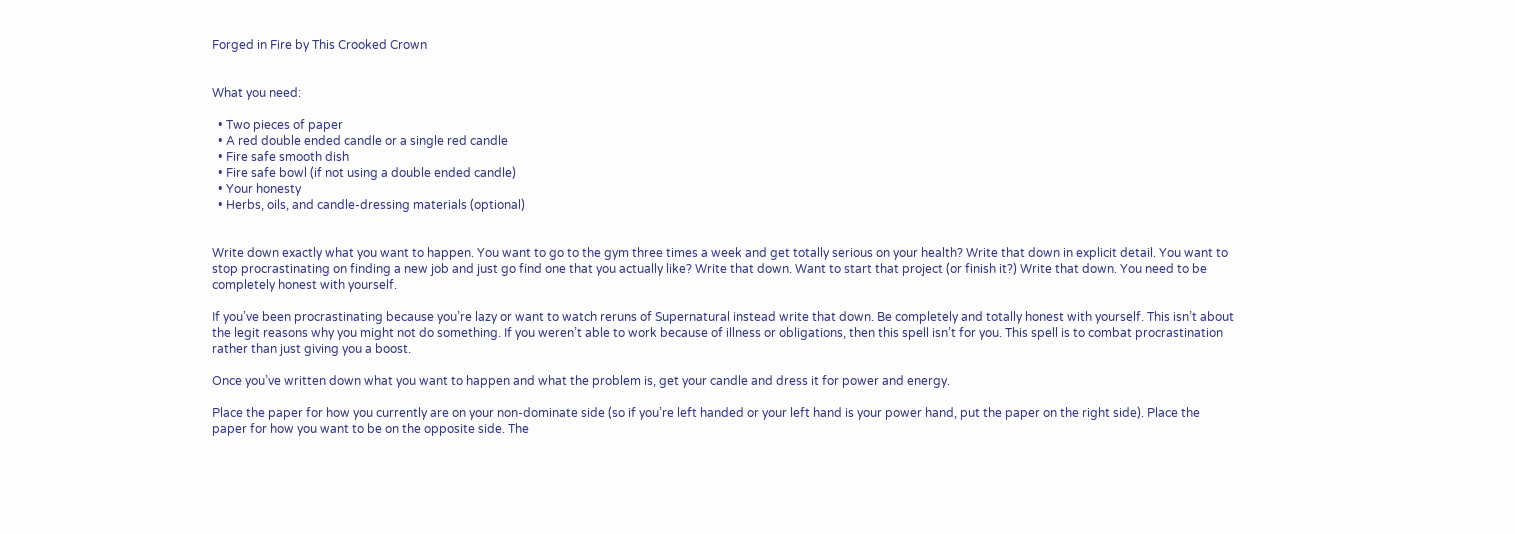Forged in Fire by This Crooked Crown


What you need:

  • Two pieces of paper
  • A red double ended candle or a single red candle
  • Fire safe smooth dish
  • Fire safe bowl (if not using a double ended candle)
  • Your honesty
  • Herbs, oils, and candle-dressing materials (optional)


Write down exactly what you want to happen. You want to go to the gym three times a week and get totally serious on your health? Write that down in explicit detail. You want to stop procrastinating on finding a new job and just go find one that you actually like? Write that down. Want to start that project (or finish it?) Write that down. You need to be completely honest with yourself.

If you’ve been procrastinating because you’re lazy or want to watch reruns of Supernatural instead write that down. Be completely and totally honest with yourself. This isn’t about the legit reasons why you might not do something. If you weren’t able to work because of illness or obligations, then this spell isn’t for you. This spell is to combat procrastination rather than just giving you a boost.

Once you’ve written down what you want to happen and what the problem is, get your candle and dress it for power and energy.

Place the paper for how you currently are on your non-dominate side (so if you’re left handed or your left hand is your power hand, put the paper on the right side). Place the paper for how you want to be on the opposite side. The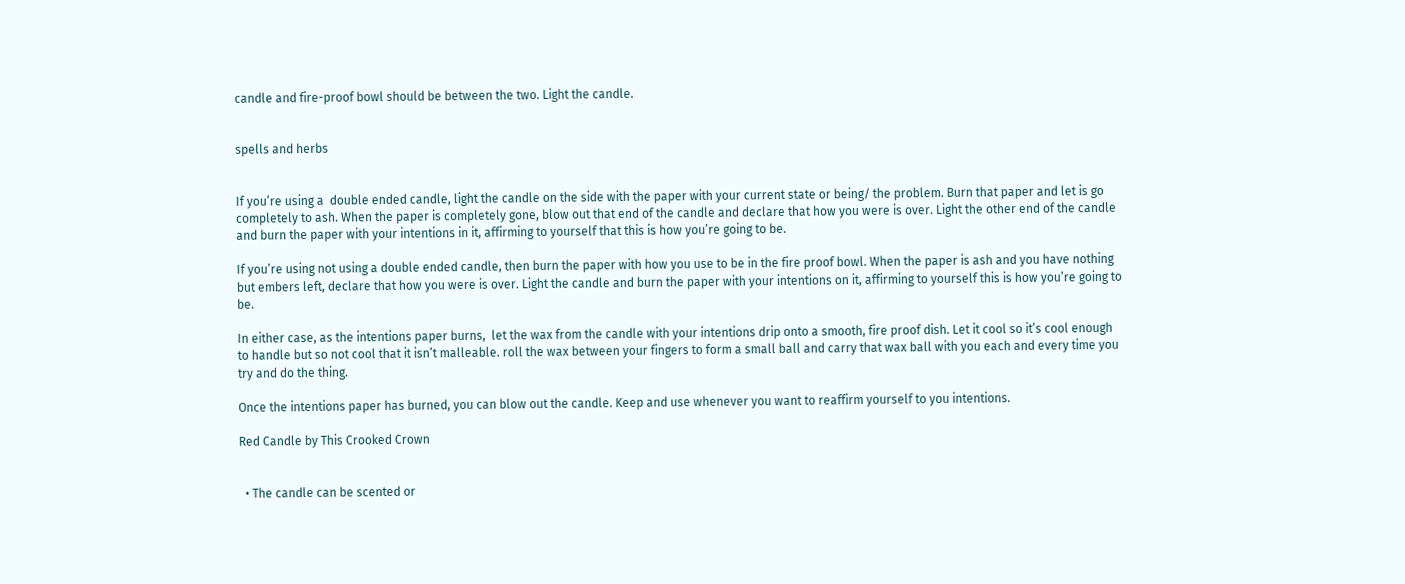candle and fire-proof bowl should be between the two. Light the candle.


spells and herbs


If you’re using a  double ended candle, light the candle on the side with the paper with your current state or being/ the problem. Burn that paper and let is go completely to ash. When the paper is completely gone, blow out that end of the candle and declare that how you were is over. Light the other end of the candle and burn the paper with your intentions in it, affirming to yourself that this is how you’re going to be.

If you’re using not using a double ended candle, then burn the paper with how you use to be in the fire proof bowl. When the paper is ash and you have nothing but embers left, declare that how you were is over. Light the candle and burn the paper with your intentions on it, affirming to yourself this is how you’re going to be.

In either case, as the intentions paper burns,  let the wax from the candle with your intentions drip onto a smooth, fire proof dish. Let it cool so it’s cool enough to handle but so not cool that it isn’t malleable. roll the wax between your fingers to form a small ball and carry that wax ball with you each and every time you try and do the thing.

Once the intentions paper has burned, you can blow out the candle. Keep and use whenever you want to reaffirm yourself to you intentions.

Red Candle by This Crooked Crown


  • The candle can be scented or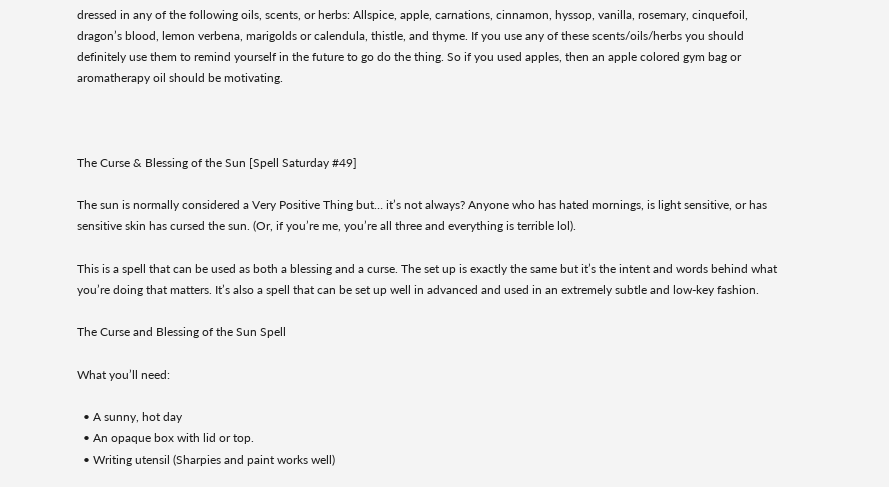dressed in any of the following oils, scents, or herbs: Allspice, apple, carnations, cinnamon, hyssop, vanilla, rosemary, cinquefoil, dragon’s blood, lemon verbena, marigolds or calendula, thistle, and thyme. If you use any of these scents/oils/herbs you should definitely use them to remind yourself in the future to go do the thing. So if you used apples, then an apple colored gym bag or aromatherapy oil should be motivating.



The Curse & Blessing of the Sun [Spell Saturday #49]

The sun is normally considered a Very Positive Thing but… it’s not always? Anyone who has hated mornings, is light sensitive, or has sensitive skin has cursed the sun. (Or, if you’re me, you’re all three and everything is terrible lol).

This is a spell that can be used as both a blessing and a curse. The set up is exactly the same but it’s the intent and words behind what you’re doing that matters. It’s also a spell that can be set up well in advanced and used in an extremely subtle and low-key fashion.

The Curse and Blessing of the Sun Spell

What you’ll need:

  • A sunny, hot day
  • An opaque box with lid or top.
  • Writing utensil (Sharpies and paint works well)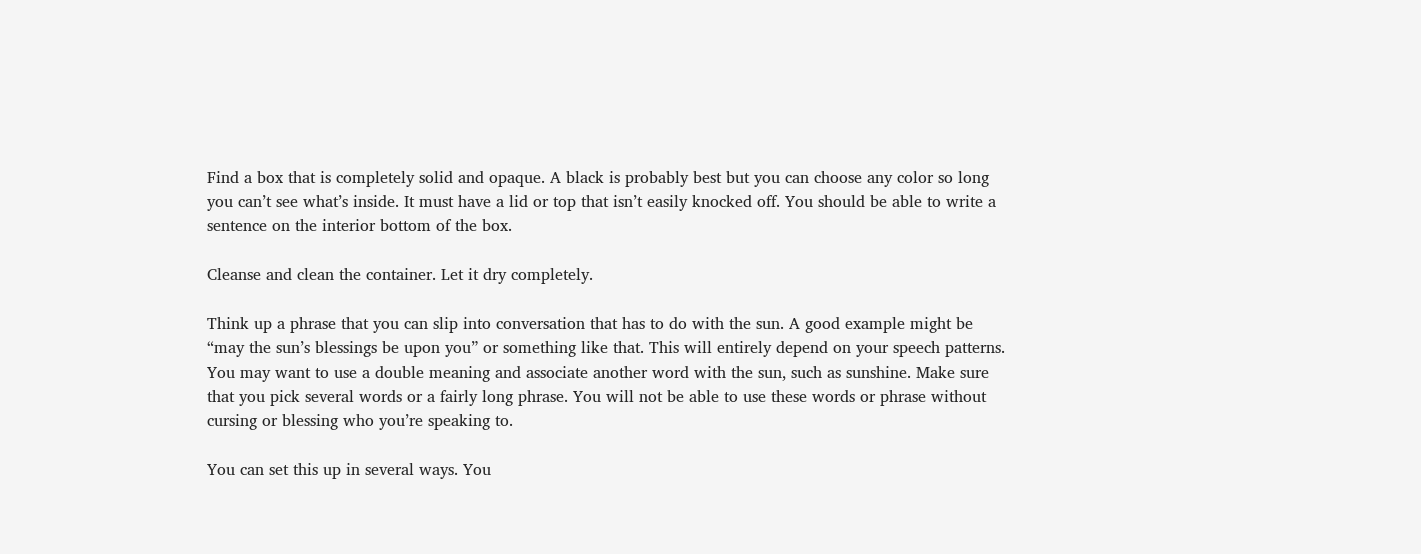Find a box that is completely solid and opaque. A black is probably best but you can choose any color so long you can’t see what’s inside. It must have a lid or top that isn’t easily knocked off. You should be able to write a sentence on the interior bottom of the box.

Cleanse and clean the container. Let it dry completely.

Think up a phrase that you can slip into conversation that has to do with the sun. A good example might be “may the sun’s blessings be upon you” or something like that. This will entirely depend on your speech patterns. You may want to use a double meaning and associate another word with the sun, such as sunshine. Make sure that you pick several words or a fairly long phrase. You will not be able to use these words or phrase without cursing or blessing who you’re speaking to.

You can set this up in several ways. You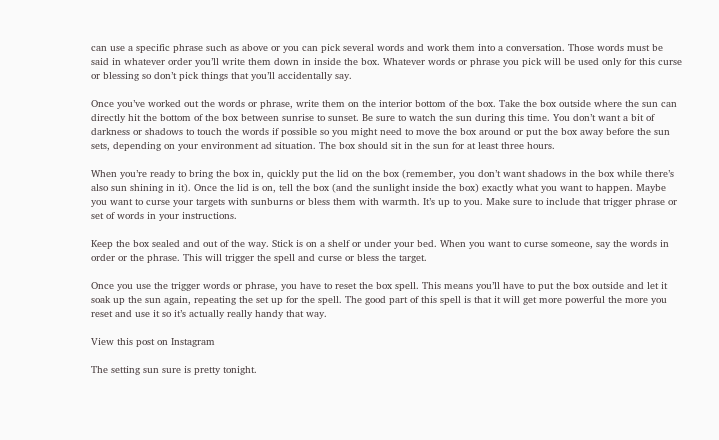can use a specific phrase such as above or you can pick several words and work them into a conversation. Those words must be said in whatever order you’ll write them down in inside the box. Whatever words or phrase you pick will be used only for this curse or blessing so don’t pick things that you’ll accidentally say.

Once you’ve worked out the words or phrase, write them on the interior bottom of the box. Take the box outside where the sun can directly hit the bottom of the box between sunrise to sunset. Be sure to watch the sun during this time. You don’t want a bit of darkness or shadows to touch the words if possible so you might need to move the box around or put the box away before the sun sets, depending on your environment ad situation. The box should sit in the sun for at least three hours.

When you’re ready to bring the box in, quickly put the lid on the box (remember, you don’t want shadows in the box while there’s also sun shining in it). Once the lid is on, tell the box (and the sunlight inside the box) exactly what you want to happen. Maybe you want to curse your targets with sunburns or bless them with warmth. It’s up to you. Make sure to include that trigger phrase or set of words in your instructions.

Keep the box sealed and out of the way. Stick is on a shelf or under your bed. When you want to curse someone, say the words in order or the phrase. This will trigger the spell and curse or bless the target.

Once you use the trigger words or phrase, you have to reset the box spell. This means you’ll have to put the box outside and let it soak up the sun again, repeating the set up for the spell. The good part of this spell is that it will get more powerful the more you reset and use it so it’s actually really handy that way.

View this post on Instagram

The setting sun sure is pretty tonight.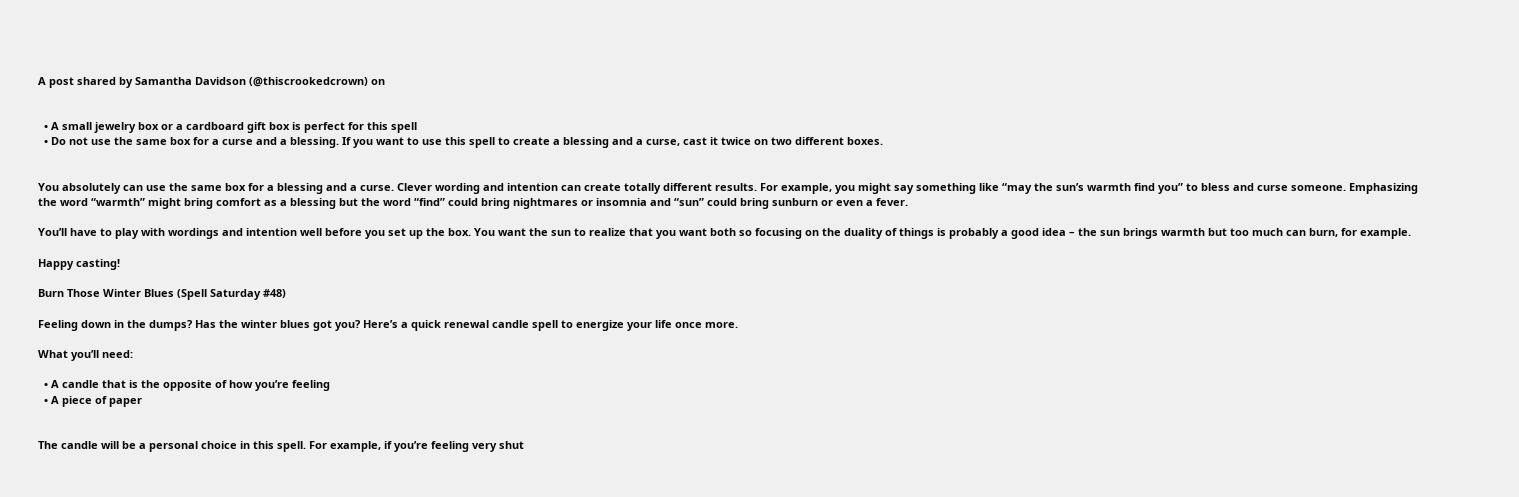A post shared by Samantha Davidson (@thiscrookedcrown) on


  • A small jewelry box or a cardboard gift box is perfect for this spell
  • Do not use the same box for a curse and a blessing. If you want to use this spell to create a blessing and a curse, cast it twice on two different boxes.


You absolutely can use the same box for a blessing and a curse. Clever wording and intention can create totally different results. For example, you might say something like “may the sun’s warmth find you” to bless and curse someone. Emphasizing the word “warmth” might bring comfort as a blessing but the word “find” could bring nightmares or insomnia and “sun” could bring sunburn or even a fever.

You’ll have to play with wordings and intention well before you set up the box. You want the sun to realize that you want both so focusing on the duality of things is probably a good idea – the sun brings warmth but too much can burn, for example.

Happy casting!

Burn Those Winter Blues (Spell Saturday #48)

Feeling down in the dumps? Has the winter blues got you? Here’s a quick renewal candle spell to energize your life once more.

What you’ll need:

  • A candle that is the opposite of how you’re feeling
  • A piece of paper


The candle will be a personal choice in this spell. For example, if you’re feeling very shut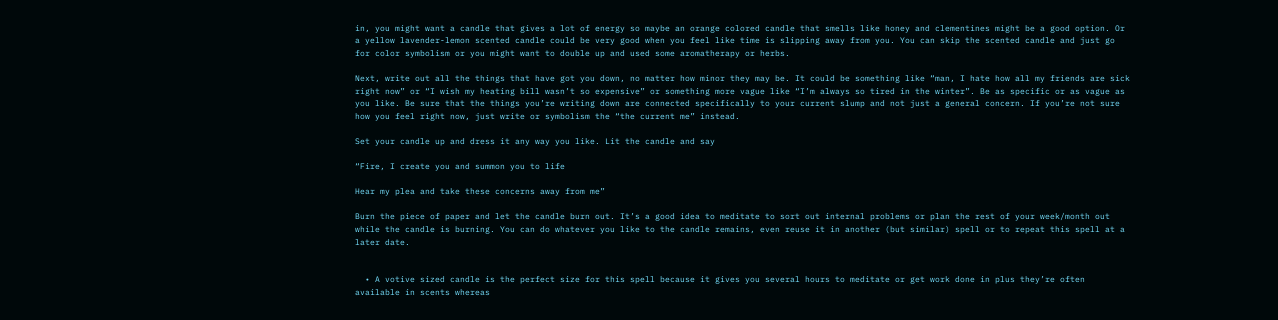in, you might want a candle that gives a lot of energy so maybe an orange colored candle that smells like honey and clementines might be a good option. Or a yellow lavender-lemon scented candle could be very good when you feel like time is slipping away from you. You can skip the scented candle and just go for color symbolism or you might want to double up and used some aromatherapy or herbs.

Next, write out all the things that have got you down, no matter how minor they may be. It could be something like “man, I hate how all my friends are sick right now” or “I wish my heating bill wasn’t so expensive” or something more vague like “I’m always so tired in the winter”. Be as specific or as vague as you like. Be sure that the things you’re writing down are connected specifically to your current slump and not just a general concern. If you’re not sure how you feel right now, just write or symbolism the “the current me” instead.

Set your candle up and dress it any way you like. Lit the candle and say

“Fire, I create you and summon you to life

Hear my plea and take these concerns away from me”

Burn the piece of paper and let the candle burn out. It’s a good idea to meditate to sort out internal problems or plan the rest of your week/month out while the candle is burning. You can do whatever you like to the candle remains, even reuse it in another (but similar) spell or to repeat this spell at a later date.


  • A votive sized candle is the perfect size for this spell because it gives you several hours to meditate or get work done in plus they’re often available in scents whereas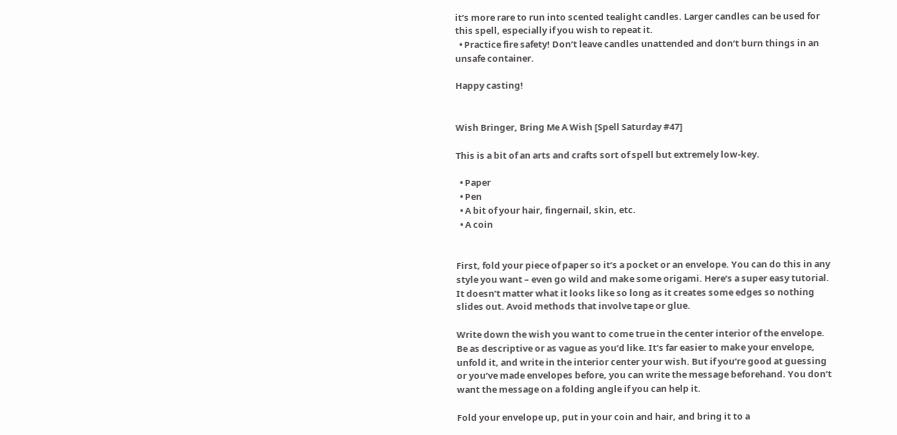it’s more rare to run into scented tealight candles. Larger candles can be used for this spell, especially if you wish to repeat it.
  • Practice fire safety! Don’t leave candles unattended and don’t burn things in an unsafe container.

Happy casting!


Wish Bringer, Bring Me A Wish [Spell Saturday #47]

This is a bit of an arts and crafts sort of spell but extremely low-key.

  • Paper
  • Pen
  • A bit of your hair, fingernail, skin, etc.
  • A coin


First, fold your piece of paper so it’s a pocket or an envelope. You can do this in any style you want – even go wild and make some origami. Here’s a super easy tutorial.  It doesn’t matter what it looks like so long as it creates some edges so nothing slides out. Avoid methods that involve tape or glue.

Write down the wish you want to come true in the center interior of the envelope. Be as descriptive or as vague as you’d like. It’s far easier to make your envelope, unfold it, and write in the interior center your wish. But if you’re good at guessing or you’ve made envelopes before, you can write the message beforehand. You don’t want the message on a folding angle if you can help it.

Fold your envelope up, put in your coin and hair, and bring it to a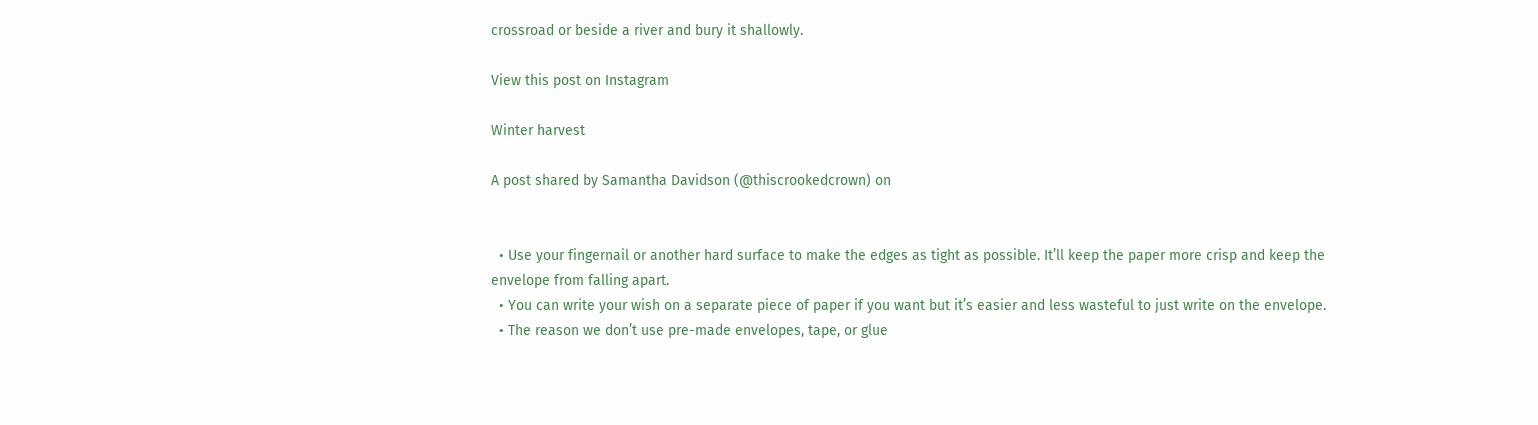crossroad or beside a river and bury it shallowly.

View this post on Instagram

Winter harvest

A post shared by Samantha Davidson (@thiscrookedcrown) on


  • Use your fingernail or another hard surface to make the edges as tight as possible. It’ll keep the paper more crisp and keep the envelope from falling apart.
  • You can write your wish on a separate piece of paper if you want but it’s easier and less wasteful to just write on the envelope.
  • The reason we don’t use pre-made envelopes, tape, or glue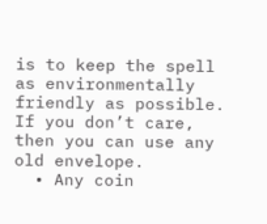is to keep the spell as environmentally friendly as possible. If you don’t care, then you can use any old envelope.
  • Any coin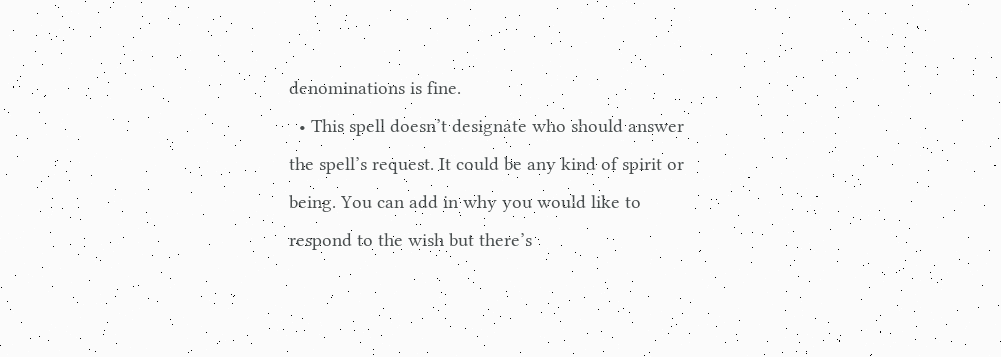denominations is fine.
  • This spell doesn’t designate who should answer the spell’s request. It could be any kind of spirit or being. You can add in why you would like to respond to the wish but there’s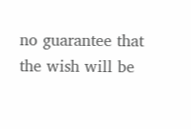no guarantee that the wish will be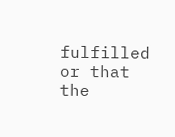fulfilled or that the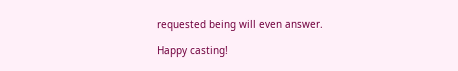requested being will even answer.

Happy casting!